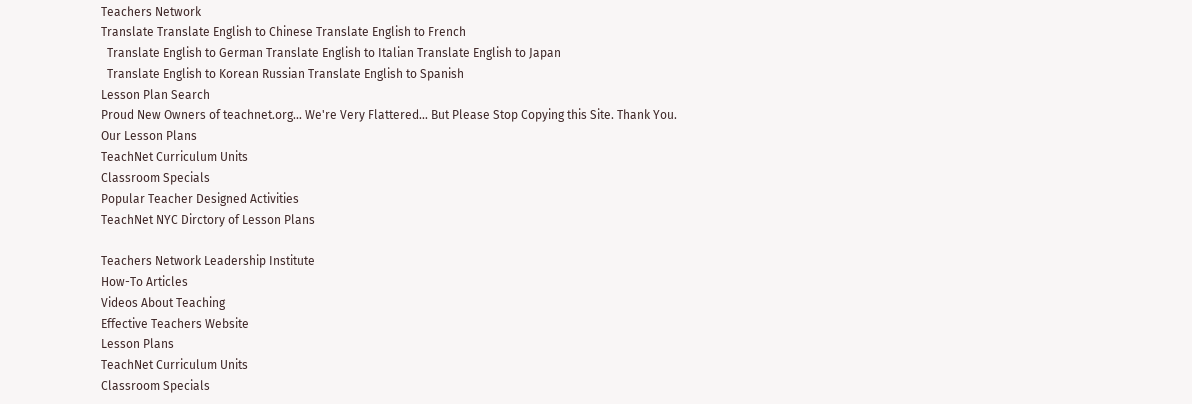Teachers Network
Translate Translate English to Chinese Translate English to French
  Translate English to German Translate English to Italian Translate English to Japan
  Translate English to Korean Russian Translate English to Spanish
Lesson Plan Search
Proud New Owners of teachnet.org... We're Very Flattered... But Please Stop Copying this Site. Thank You.
Our Lesson Plans
TeachNet Curriculum Units
Classroom Specials
Popular Teacher Designed Activities
TeachNet NYC Dirctory of Lesson Plans

Teachers Network Leadership Institute
How-To Articles
Videos About Teaching
Effective Teachers Website
Lesson Plans
TeachNet Curriculum Units
Classroom Specials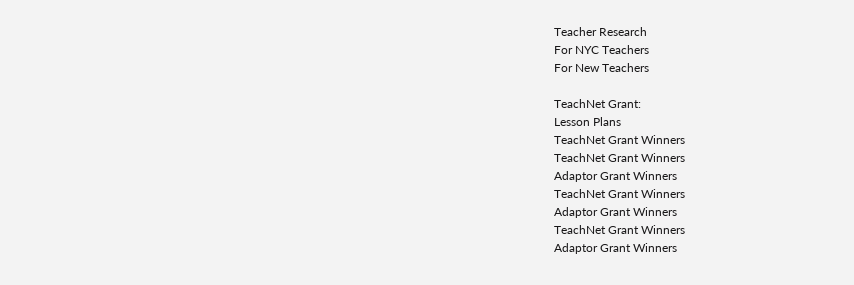Teacher Research
For NYC Teachers
For New Teachers

TeachNet Grant:
Lesson Plans
TeachNet Grant Winners
TeachNet Grant Winners
Adaptor Grant Winners
TeachNet Grant Winners
Adaptor Grant Winners
TeachNet Grant Winners
Adaptor Grant Winners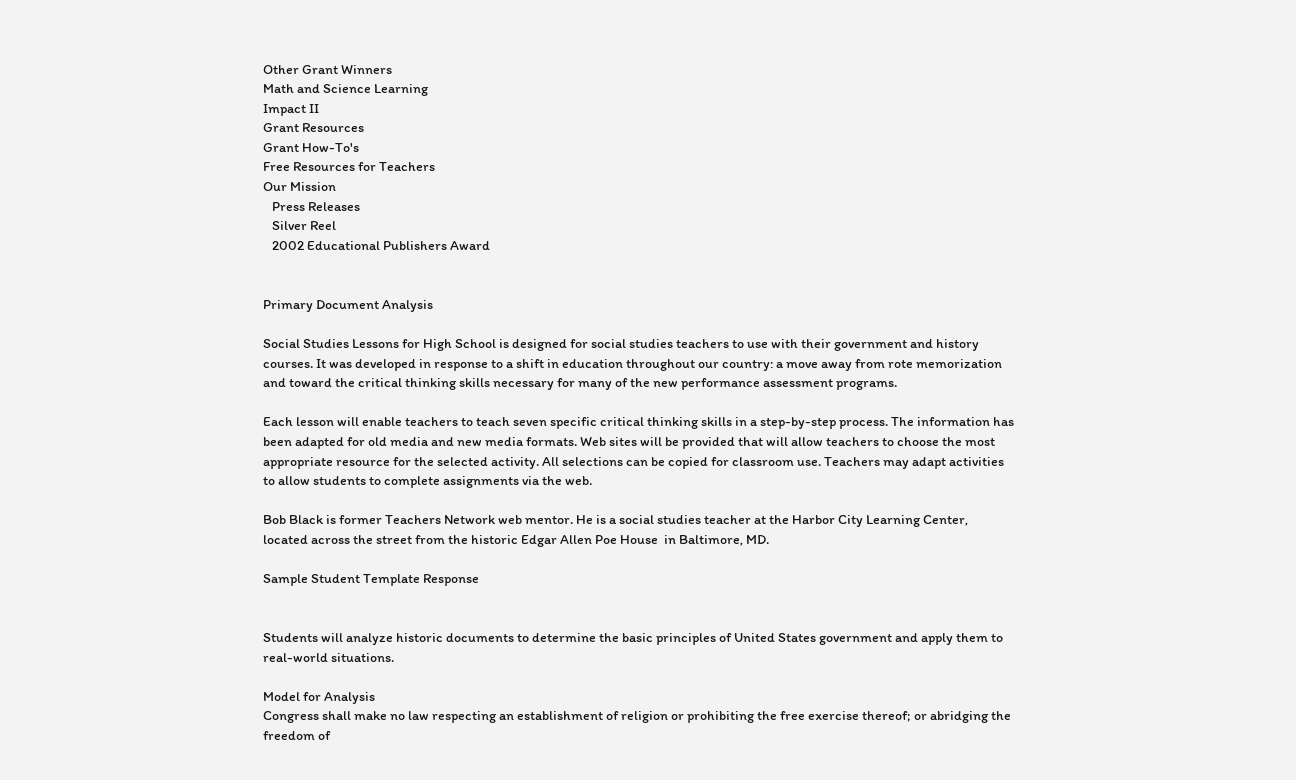Other Grant Winners
Math and Science Learning
Impact II
Grant Resources
Grant How-To's
Free Resources for Teachers
Our Mission
   Press Releases
   Silver Reel
   2002 Educational Publishers Award


Primary Document Analysis

Social Studies Lessons for High School is designed for social studies teachers to use with their government and history courses. It was developed in response to a shift in education throughout our country: a move away from rote memorization and toward the critical thinking skills necessary for many of the new performance assessment programs.

Each lesson will enable teachers to teach seven specific critical thinking skills in a step-by-step process. The information has been adapted for old media and new media formats. Web sites will be provided that will allow teachers to choose the most appropriate resource for the selected activity. All selections can be copied for classroom use. Teachers may adapt activities to allow students to complete assignments via the web.

Bob Black is former Teachers Network web mentor. He is a social studies teacher at the Harbor City Learning Center, located across the street from the historic Edgar Allen Poe House  in Baltimore, MD.

Sample Student Template Response


Students will analyze historic documents to determine the basic principles of United States government and apply them to real-world situations.

Model for Analysis
Congress shall make no law respecting an establishment of religion or prohibiting the free exercise thereof; or abridging the freedom of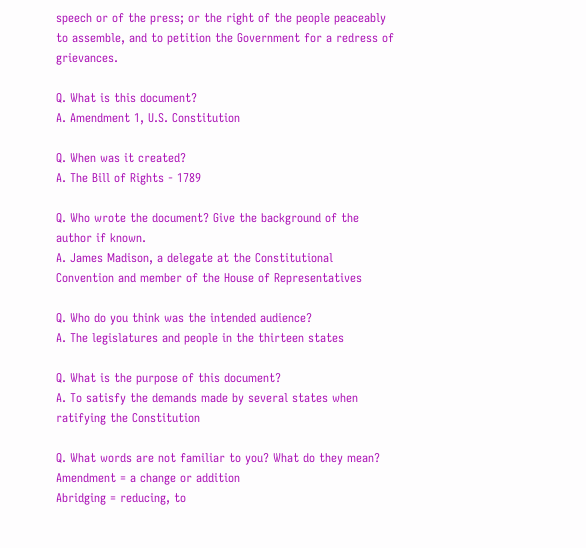speech or of the press; or the right of the people peaceably to assemble, and to petition the Government for a redress of grievances.

Q. What is this document?
A. Amendment 1, U.S. Constitution

Q. When was it created?
A. The Bill of Rights - 1789

Q. Who wrote the document? Give the background of the author if known.
A. James Madison, a delegate at the Constitutional Convention and member of the House of Representatives

Q. Who do you think was the intended audience?
A. The legislatures and people in the thirteen states

Q. What is the purpose of this document?
A. To satisfy the demands made by several states when ratifying the Constitution

Q. What words are not familiar to you? What do they mean?
Amendment = a change or addition
Abridging = reducing, to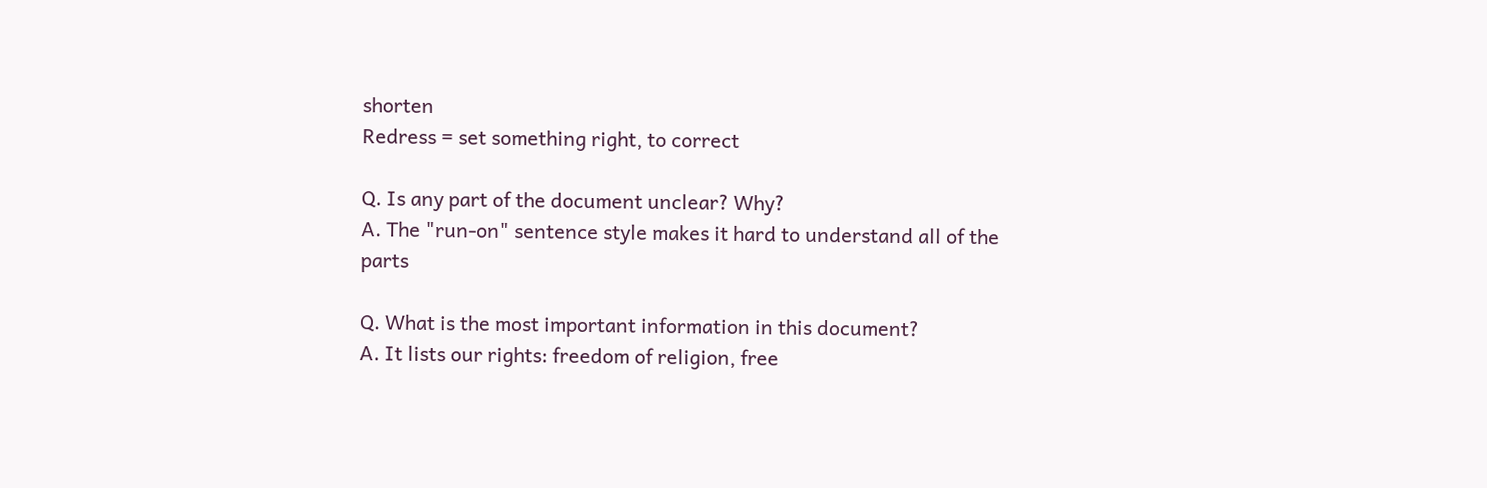shorten
Redress = set something right, to correct

Q. Is any part of the document unclear? Why?
A. The "run-on" sentence style makes it hard to understand all of the parts

Q. What is the most important information in this document?
A. It lists our rights: freedom of religion, free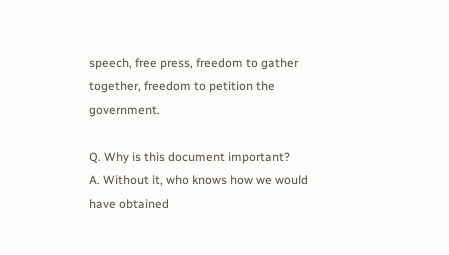speech, free press, freedom to gather together, freedom to petition the government.

Q. Why is this document important?
A. Without it, who knows how we would have obtained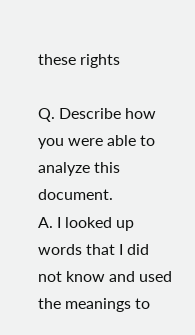these rights

Q. Describe how you were able to analyze this document.
A. I looked up words that I did not know and used the meanings to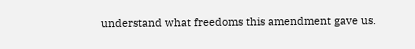understand what freedoms this amendment gave us.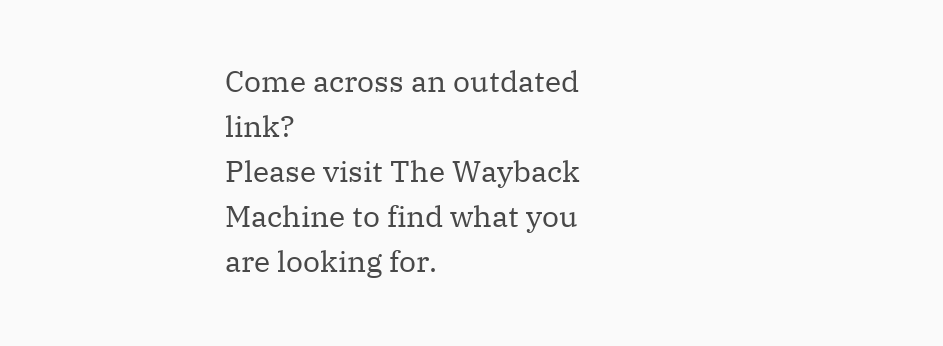Come across an outdated link?
Please visit The Wayback Machine to find what you are looking for.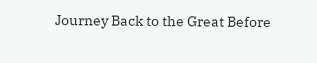Journey Back to the Great Before